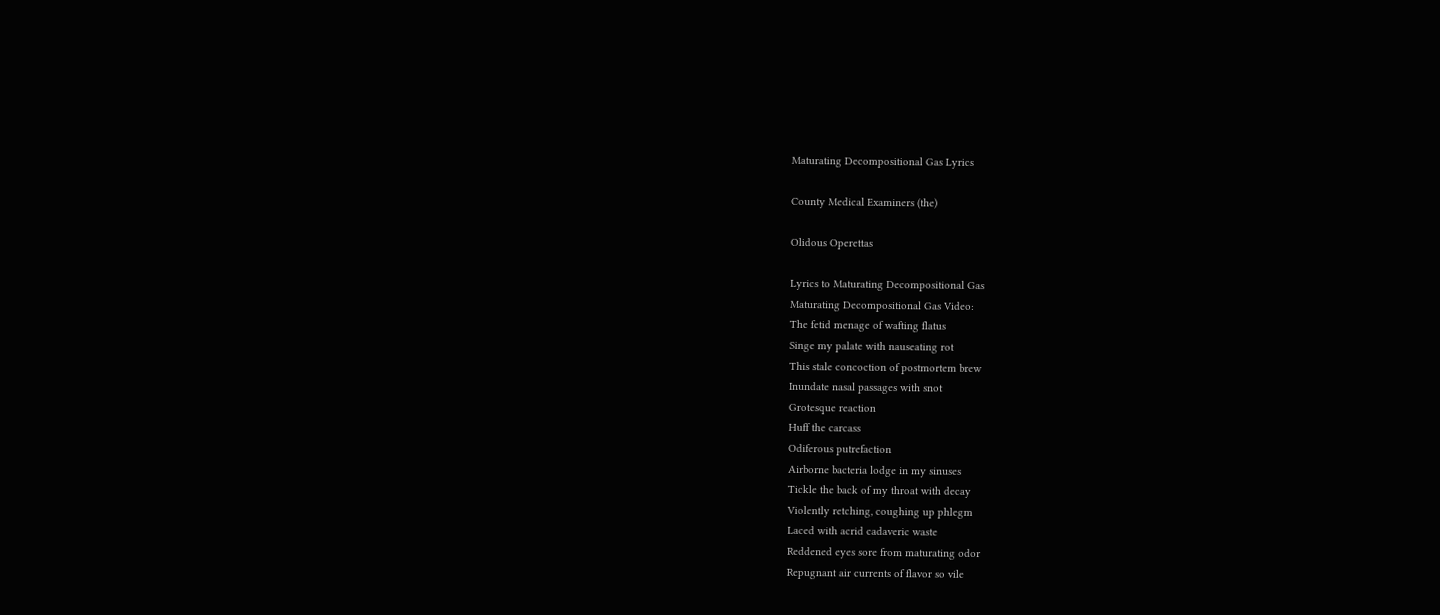Maturating Decompositional Gas Lyrics

County Medical Examiners (the)

Olidous Operettas

Lyrics to Maturating Decompositional Gas
Maturating Decompositional Gas Video:
The fetid menage of wafting flatus
Singe my palate with nauseating rot
This stale concoction of postmortem brew
Inundate nasal passages with snot
Grotesque reaction
Huff the carcass
Odiferous putrefaction
Airborne bacteria lodge in my sinuses
Tickle the back of my throat with decay
Violently retching, coughing up phlegm
Laced with acrid cadaveric waste
Reddened eyes sore from maturating odor
Repugnant air currents of flavor so vile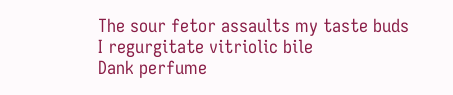The sour fetor assaults my taste buds
I regurgitate vitriolic bile
Dank perfume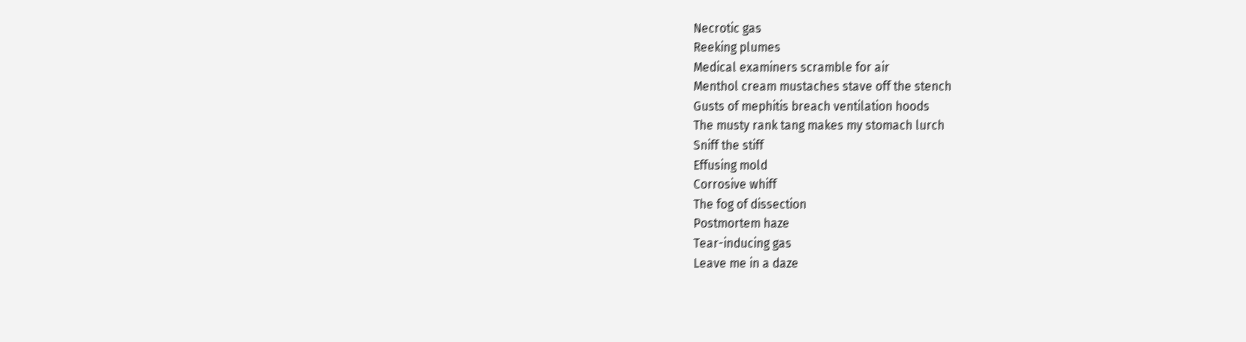Necrotic gas
Reeking plumes
Medical examiners scramble for air
Menthol cream mustaches stave off the stench
Gusts of mephitis breach ventilation hoods
The musty rank tang makes my stomach lurch
Sniff the stiff
Effusing mold
Corrosive whiff
The fog of dissection
Postmortem haze
Tear-inducing gas
Leave me in a daze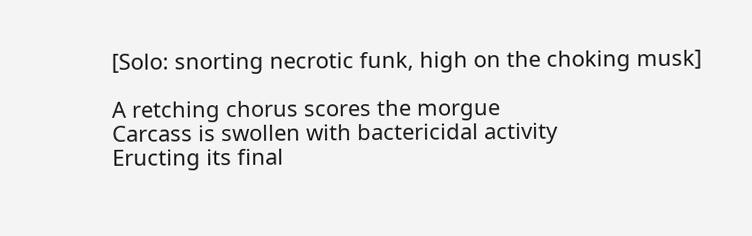[Solo: snorting necrotic funk, high on the choking musk]

A retching chorus scores the morgue
Carcass is swollen with bactericidal activity
Eructing its final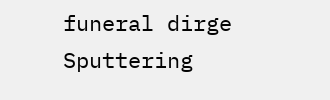funeral dirge
Sputtering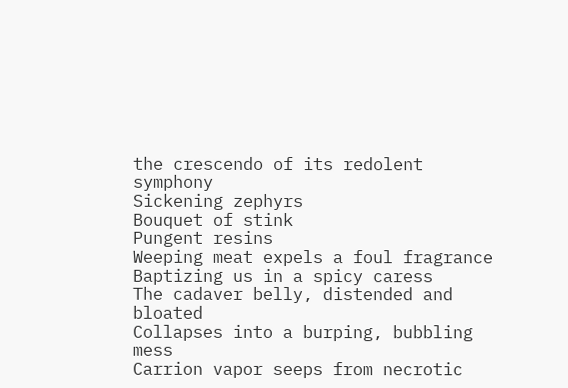the crescendo of its redolent symphony
Sickening zephyrs
Bouquet of stink
Pungent resins
Weeping meat expels a foul fragrance
Baptizing us in a spicy caress
The cadaver belly, distended and bloated
Collapses into a burping, bubbling mess
Carrion vapor seeps from necrotic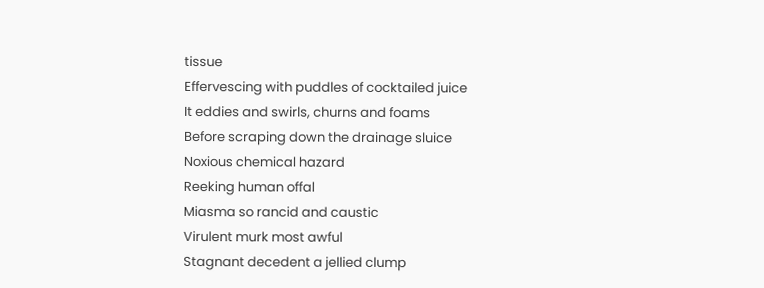tissue
Effervescing with puddles of cocktailed juice
It eddies and swirls, churns and foams
Before scraping down the drainage sluice
Noxious chemical hazard
Reeking human offal
Miasma so rancid and caustic
Virulent murk most awful
Stagnant decedent a jellied clump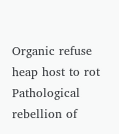Organic refuse heap host to rot
Pathological rebellion of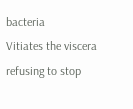bacteria
Vitiates the viscera refusing to stop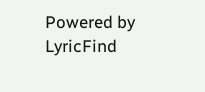Powered by LyricFind